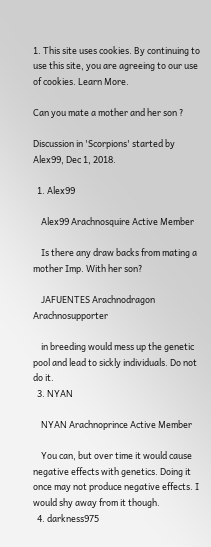1. This site uses cookies. By continuing to use this site, you are agreeing to our use of cookies. Learn More.

Can you mate a mother and her son ?

Discussion in 'Scorpions' started by Alex99, Dec 1, 2018.

  1. Alex99

    Alex99 Arachnosquire Active Member

    Is there any draw backs from mating a mother Imp. With her son?

    JAFUENTES Arachnodragon Arachnosupporter

    in breeding would mess up the genetic pool and lead to sickly individuals. Do not do it.
  3. NYAN

    NYAN Arachnoprince Active Member

    You can, but over time it would cause negative effects with genetics. Doing it once may not produce negative effects. I would shy away from it though.
  4. darkness975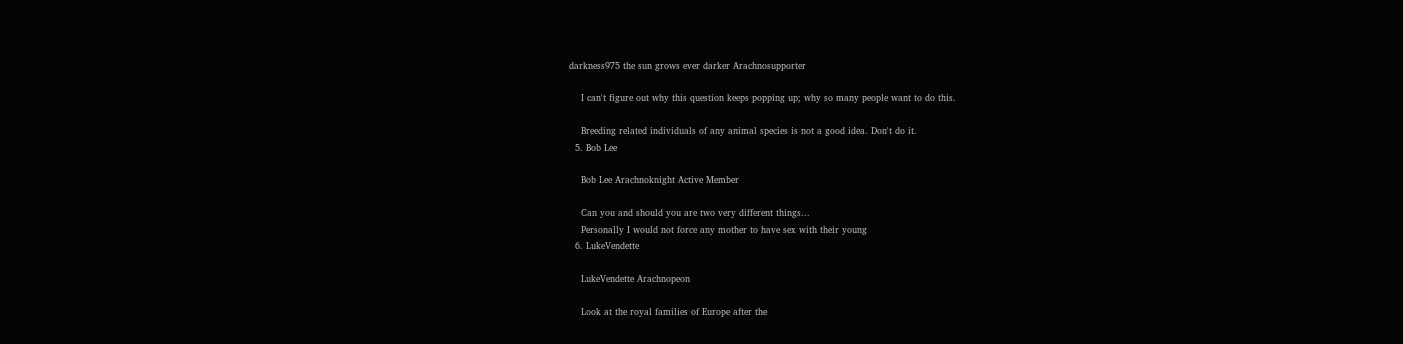darkness975 the sun grows ever darker Arachnosupporter

    I can't figure out why this question keeps popping up; why so many people want to do this.

    Breeding related individuals of any animal species is not a good idea. Don't do it.
  5. Bob Lee

    Bob Lee Arachnoknight Active Member

    Can you and should you are two very different things...
    Personally I would not force any mother to have sex with their young
  6. LukeVendette

    LukeVendette Arachnopeon

    Look at the royal families of Europe after the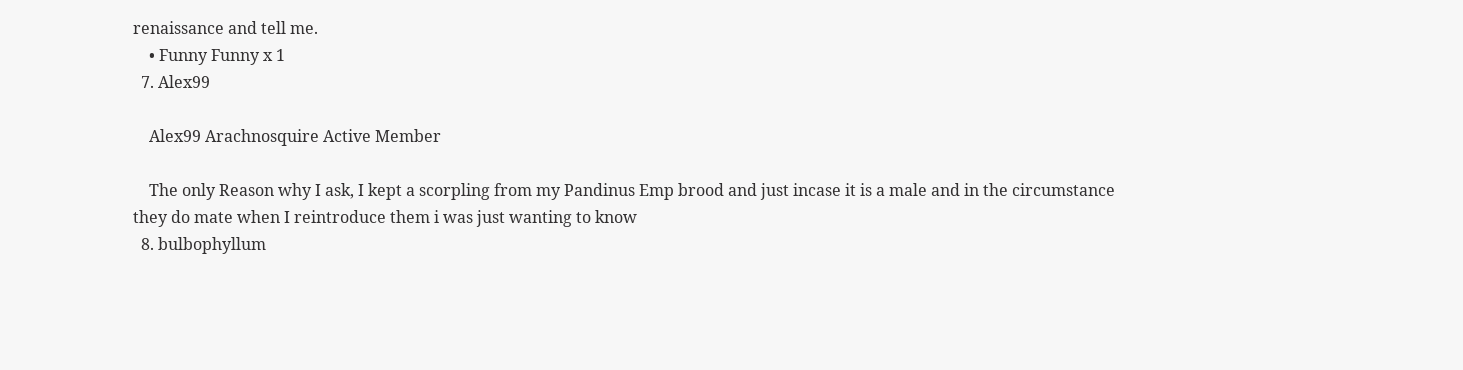renaissance and tell me.
    • Funny Funny x 1
  7. Alex99

    Alex99 Arachnosquire Active Member

    The only Reason why I ask, I kept a scorpling from my Pandinus Emp brood and just incase it is a male and in the circumstance they do mate when I reintroduce them i was just wanting to know
  8. bulbophyllum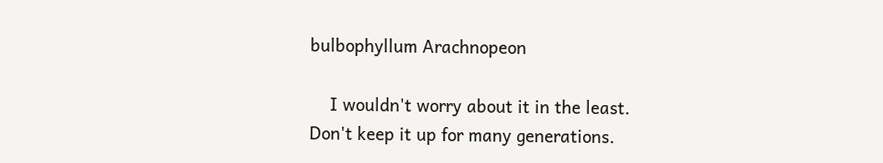bulbophyllum Arachnopeon

    I wouldn't worry about it in the least. Don't keep it up for many generations.